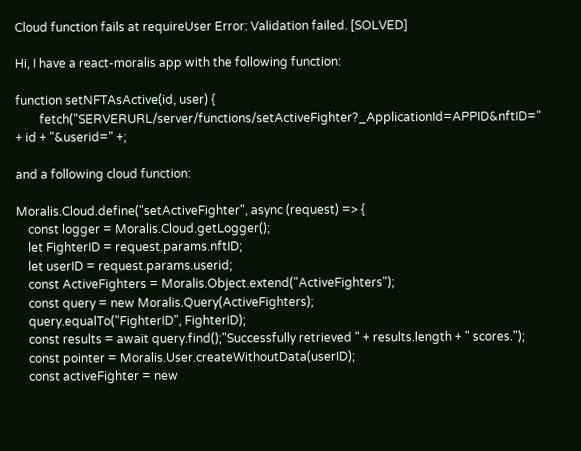Cloud function fails at requireUser Error: Validation failed. [SOLVED]

Hi, I have a react-moralis app with the following function:

function setNFTAsActive(id, user) {
        fetch("SERVERURL/server/functions/setActiveFighter?_ApplicationId=APPID&nftID=" + id + "&userid=" +;

and a following cloud function:

Moralis.Cloud.define("setActiveFighter", async (request) => {
    const logger = Moralis.Cloud.getLogger();
    let FighterID = request.params.nftID;
    let userID = request.params.userid;
    const ActiveFighters = Moralis.Object.extend("ActiveFighters");
    const query = new Moralis.Query(ActiveFighters);
    query.equalTo("FighterID", FighterID);
    const results = await query.find();"Successfully retrieved " + results.length + " scores.");
    const pointer = Moralis.User.createWithoutData(userID);
    const activeFighter = new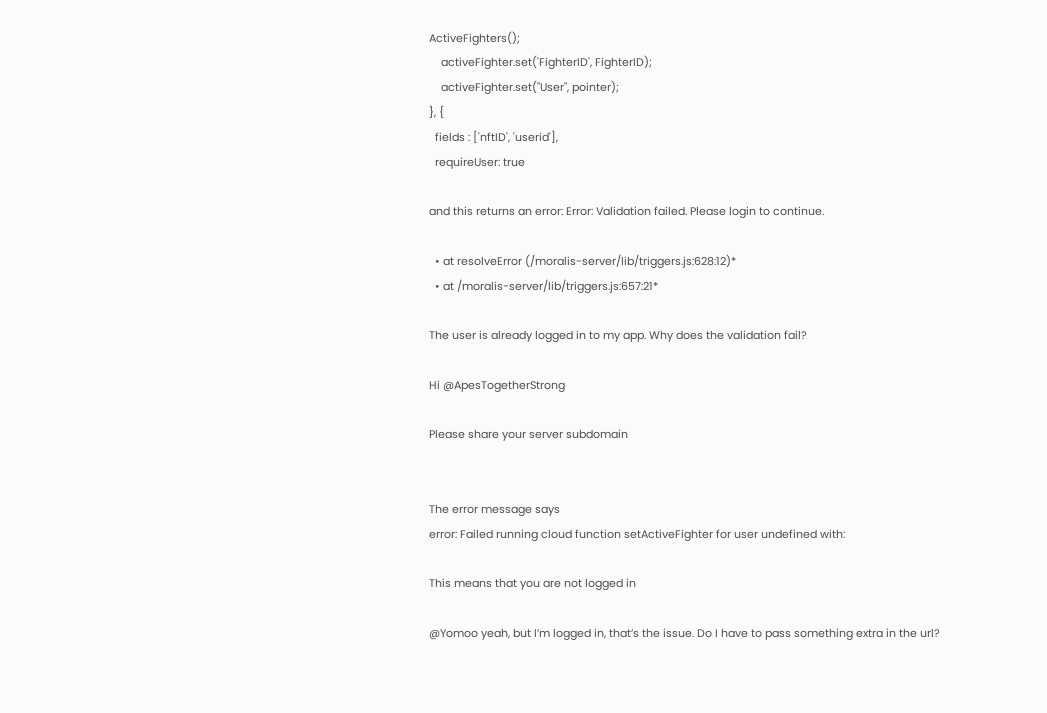ActiveFighters();
    activeFighter.set('FighterID', FighterID);
    activeFighter.set("User", pointer);
}, {
  fields : ['nftID', 'userid'],
  requireUser: true

and this returns an error: Error: Validation failed. Please login to continue.

  • at resolveError (/moralis-server/lib/triggers.js:628:12)*
  • at /moralis-server/lib/triggers.js:657:21*

The user is already logged in to my app. Why does the validation fail?

Hi @ApesTogetherStrong

Please share your server subdomain


The error message says
error: Failed running cloud function setActiveFighter for user undefined with:

This means that you are not logged in

@Yomoo yeah, but I’m logged in, that’s the issue. Do I have to pass something extra in the url?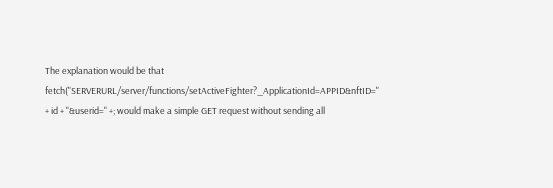The explanation would be that fetch("SERVERURL/server/functions/setActiveFighter?_ApplicationId=APPID&nftID=" + id + "&userid=" +; would make a simple GET request without sending all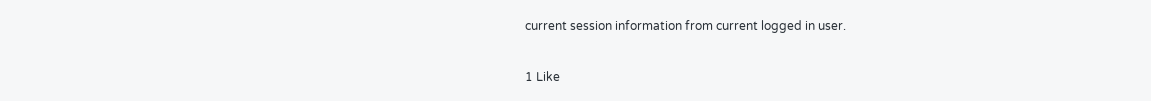current session information from current logged in user.

1 Like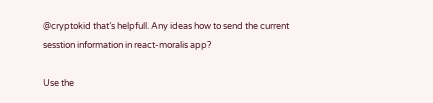@cryptokid that’s helpfull. Any ideas how to send the current sesstion information in react-moralis app?

Use the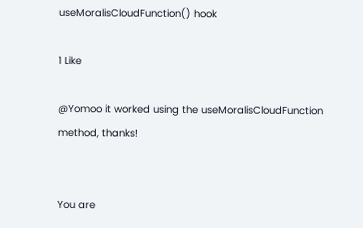useMoralisCloudFunction() hook

1 Like

@Yomoo it worked using the useMoralisCloudFunction method, thanks!


You are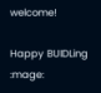welcome!

Happy BUIDLing :mage: